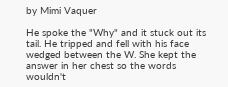by Mimi Vaquer

He spoke the "Why" and it stuck out its tail. He tripped and fell with his face wedged between the W. She kept the answer in her chest so the words wouldn't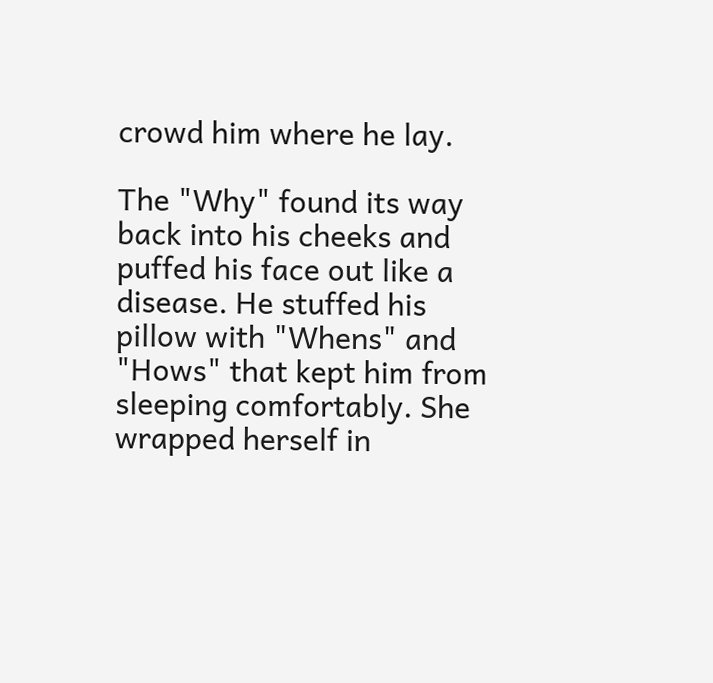crowd him where he lay.

The "Why" found its way back into his cheeks and puffed his face out like a disease. He stuffed his pillow with "Whens" and "Hows" that kept him from sleeping comfortably. She wrapped herself in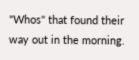"Whos" that found their way out in the morning.